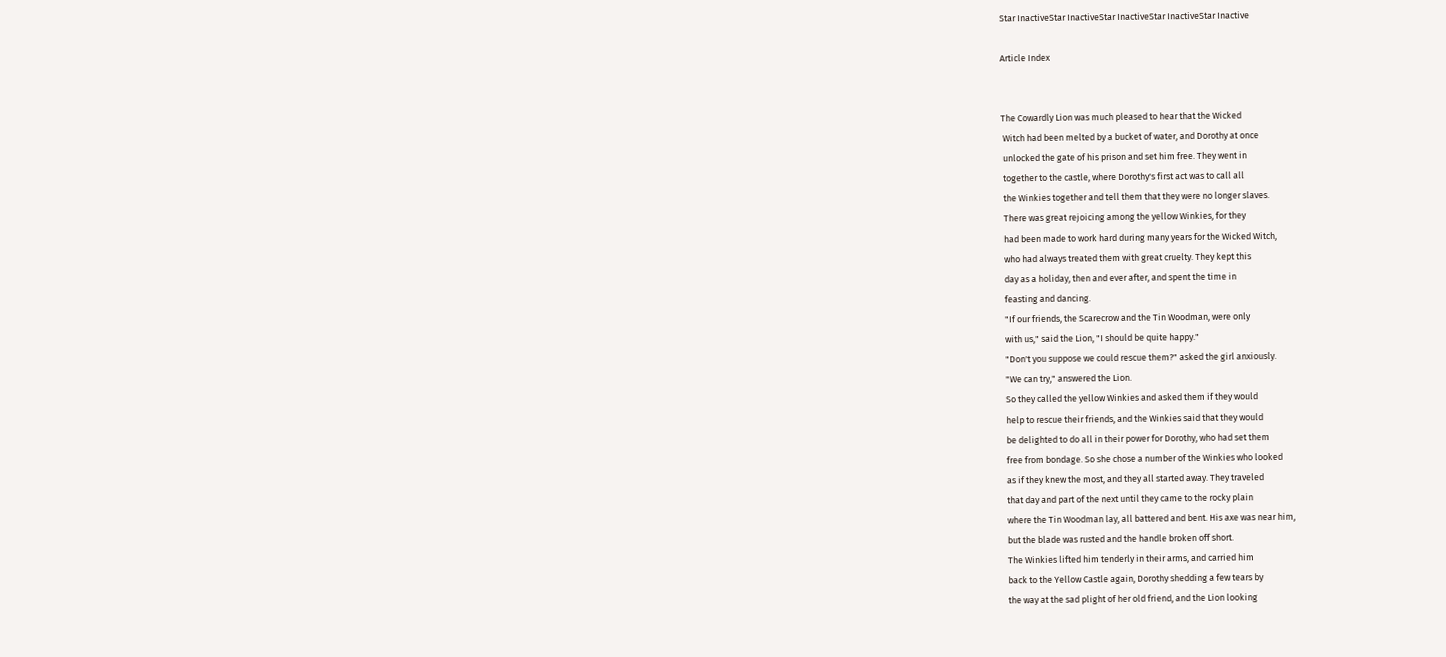Star InactiveStar InactiveStar InactiveStar InactiveStar Inactive

Article Index


The Cowardly Lion was much pleased to hear that the Wicked
 Witch had been melted by a bucket of water, and Dorothy at once
 unlocked the gate of his prison and set him free. They went in
 together to the castle, where Dorothy's first act was to call all
 the Winkies together and tell them that they were no longer slaves.
 There was great rejoicing among the yellow Winkies, for they
 had been made to work hard during many years for the Wicked Witch,
 who had always treated them with great cruelty. They kept this
 day as a holiday, then and ever after, and spent the time in
 feasting and dancing.
 "If our friends, the Scarecrow and the Tin Woodman, were only
 with us," said the Lion, "I should be quite happy."
 "Don't you suppose we could rescue them?" asked the girl anxiously.
 "We can try," answered the Lion.
 So they called the yellow Winkies and asked them if they would
 help to rescue their friends, and the Winkies said that they would
 be delighted to do all in their power for Dorothy, who had set them
 free from bondage. So she chose a number of the Winkies who looked
 as if they knew the most, and they all started away. They traveled
 that day and part of the next until they came to the rocky plain
 where the Tin Woodman lay, all battered and bent. His axe was near him,
 but the blade was rusted and the handle broken off short.
 The Winkies lifted him tenderly in their arms, and carried him
 back to the Yellow Castle again, Dorothy shedding a few tears by
 the way at the sad plight of her old friend, and the Lion looking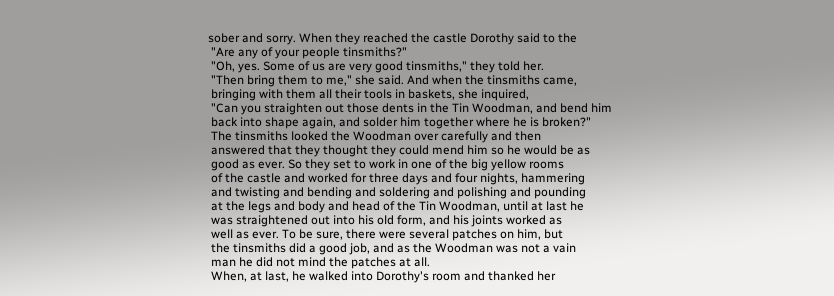sober and sorry. When they reached the castle Dorothy said to the
 "Are any of your people tinsmiths?"
 "Oh, yes. Some of us are very good tinsmiths," they told her.
 "Then bring them to me," she said. And when the tinsmiths came,
 bringing with them all their tools in baskets, she inquired,
 "Can you straighten out those dents in the Tin Woodman, and bend him
 back into shape again, and solder him together where he is broken?"
 The tinsmiths looked the Woodman over carefully and then
 answered that they thought they could mend him so he would be as
 good as ever. So they set to work in one of the big yellow rooms
 of the castle and worked for three days and four nights, hammering
 and twisting and bending and soldering and polishing and pounding
 at the legs and body and head of the Tin Woodman, until at last he
 was straightened out into his old form, and his joints worked as
 well as ever. To be sure, there were several patches on him, but
 the tinsmiths did a good job, and as the Woodman was not a vain
 man he did not mind the patches at all.
 When, at last, he walked into Dorothy's room and thanked her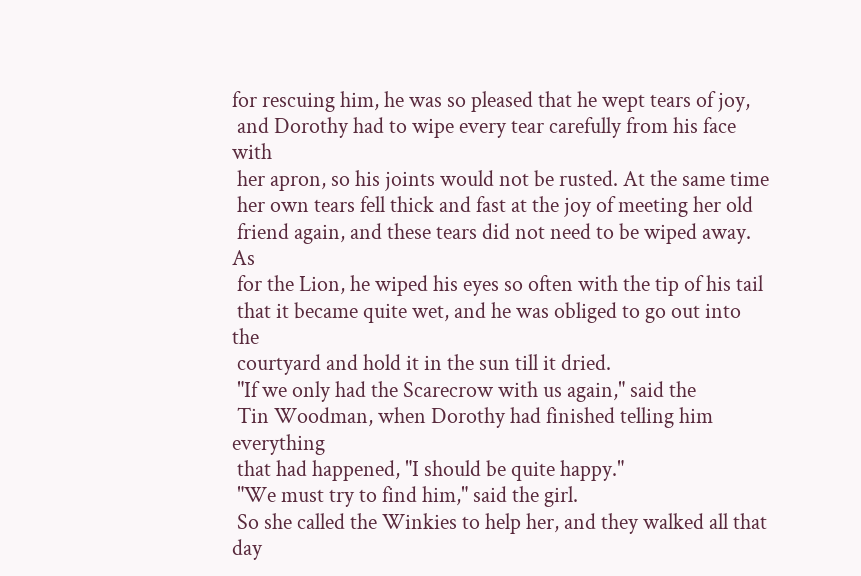for rescuing him, he was so pleased that he wept tears of joy,
 and Dorothy had to wipe every tear carefully from his face with
 her apron, so his joints would not be rusted. At the same time
 her own tears fell thick and fast at the joy of meeting her old
 friend again, and these tears did not need to be wiped away. As
 for the Lion, he wiped his eyes so often with the tip of his tail
 that it became quite wet, and he was obliged to go out into the
 courtyard and hold it in the sun till it dried.
 "If we only had the Scarecrow with us again," said the
 Tin Woodman, when Dorothy had finished telling him everything
 that had happened, "I should be quite happy."
 "We must try to find him," said the girl.
 So she called the Winkies to help her, and they walked all that day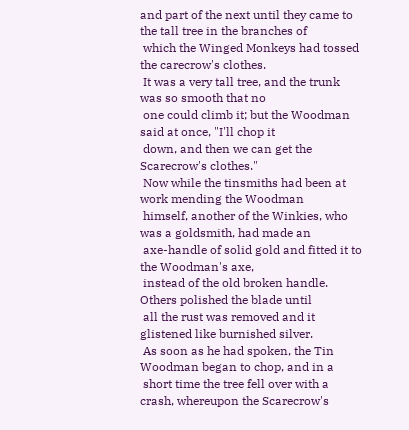and part of the next until they came to the tall tree in the branches of
 which the Winged Monkeys had tossed the carecrow's clothes.
 It was a very tall tree, and the trunk was so smooth that no
 one could climb it; but the Woodman said at once, "I'll chop it
 down, and then we can get the Scarecrow's clothes."
 Now while the tinsmiths had been at work mending the Woodman
 himself, another of the Winkies, who was a goldsmith, had made an
 axe-handle of solid gold and fitted it to the Woodman's axe,
 instead of the old broken handle. Others polished the blade until
 all the rust was removed and it glistened like burnished silver.
 As soon as he had spoken, the Tin Woodman began to chop, and in a
 short time the tree fell over with a crash, whereupon the Scarecrow's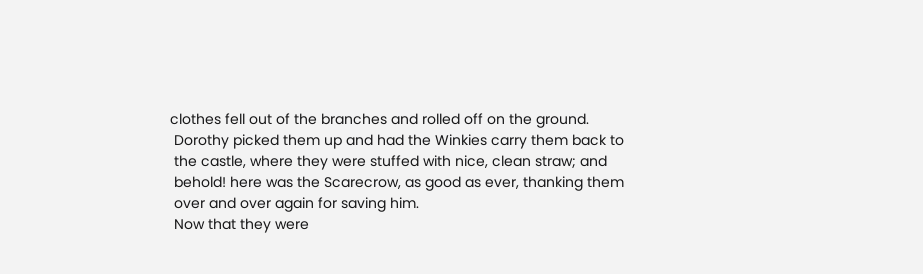clothes fell out of the branches and rolled off on the ground.
 Dorothy picked them up and had the Winkies carry them back to
 the castle, where they were stuffed with nice, clean straw; and
 behold! here was the Scarecrow, as good as ever, thanking them
 over and over again for saving him.
 Now that they were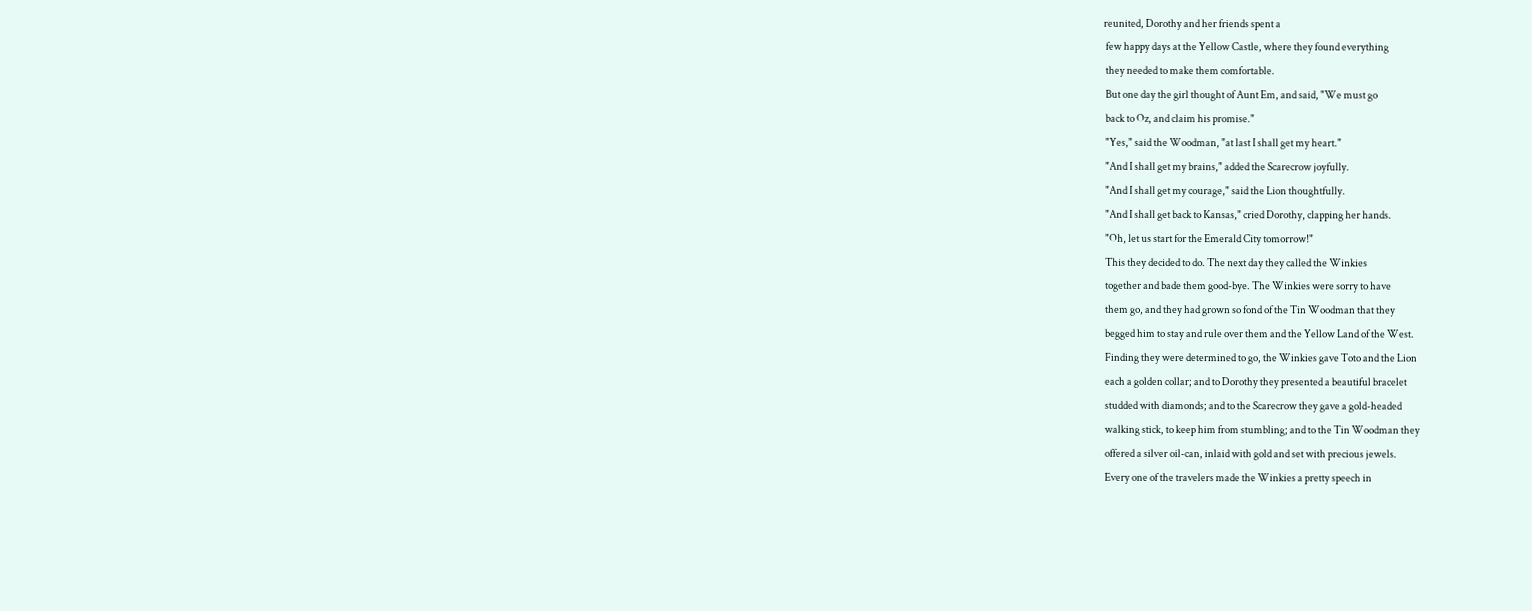reunited, Dorothy and her friends spent a
 few happy days at the Yellow Castle, where they found everything
 they needed to make them comfortable.
 But one day the girl thought of Aunt Em, and said, "We must go
 back to Oz, and claim his promise."
 "Yes," said the Woodman, "at last I shall get my heart."
 "And I shall get my brains," added the Scarecrow joyfully.
 "And I shall get my courage," said the Lion thoughtfully.
 "And I shall get back to Kansas," cried Dorothy, clapping her hands.
 "Oh, let us start for the Emerald City tomorrow!"
 This they decided to do. The next day they called the Winkies
 together and bade them good-bye. The Winkies were sorry to have
 them go, and they had grown so fond of the Tin Woodman that they
 begged him to stay and rule over them and the Yellow Land of the West.
 Finding they were determined to go, the Winkies gave Toto and the Lion
 each a golden collar; and to Dorothy they presented a beautiful bracelet
 studded with diamonds; and to the Scarecrow they gave a gold-headed
 walking stick, to keep him from stumbling; and to the Tin Woodman they
 offered a silver oil-can, inlaid with gold and set with precious jewels.
 Every one of the travelers made the Winkies a pretty speech in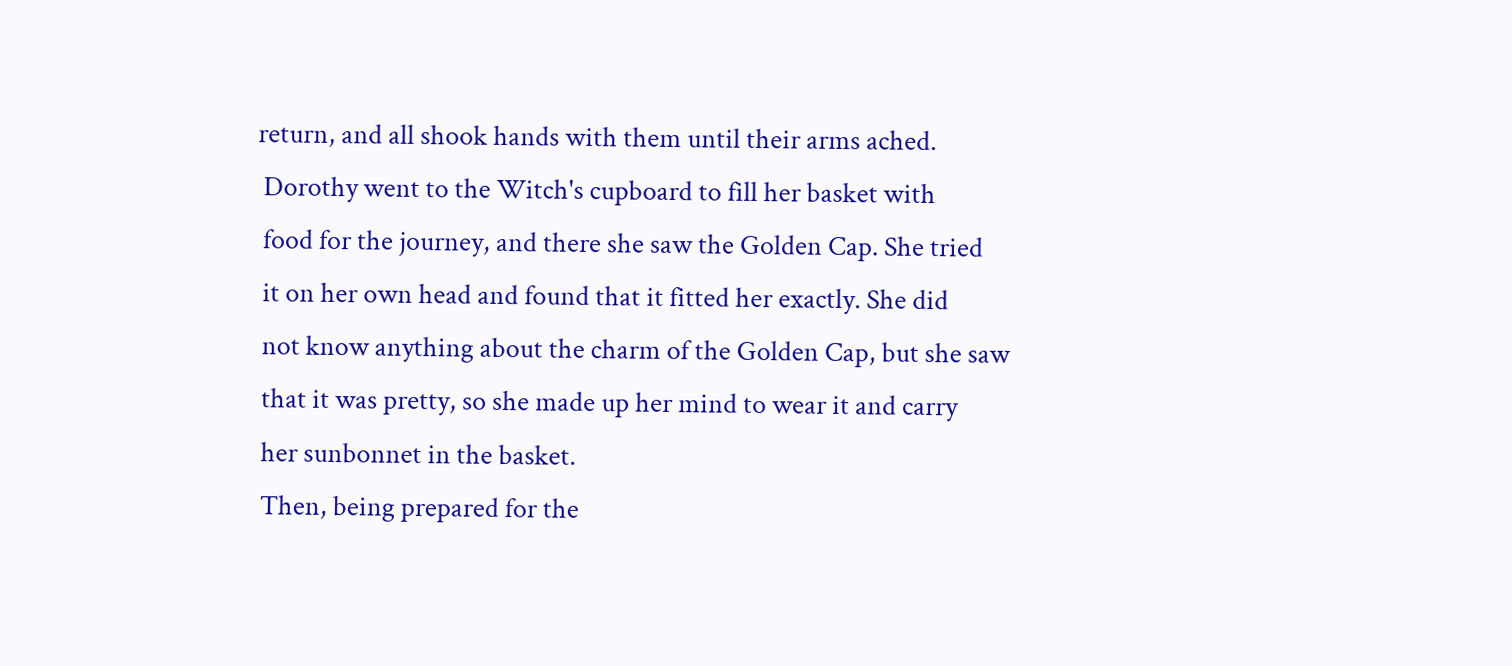return, and all shook hands with them until their arms ached.
 Dorothy went to the Witch's cupboard to fill her basket with
 food for the journey, and there she saw the Golden Cap. She tried
 it on her own head and found that it fitted her exactly. She did
 not know anything about the charm of the Golden Cap, but she saw
 that it was pretty, so she made up her mind to wear it and carry
 her sunbonnet in the basket.
 Then, being prepared for the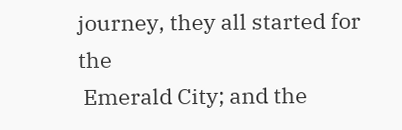journey, they all started for the
 Emerald City; and the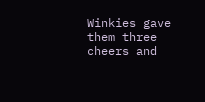Winkies gave them three cheers and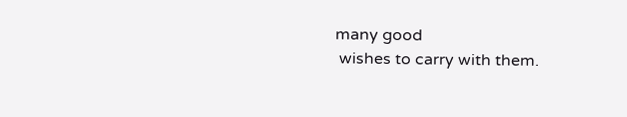many good
 wishes to carry with them.